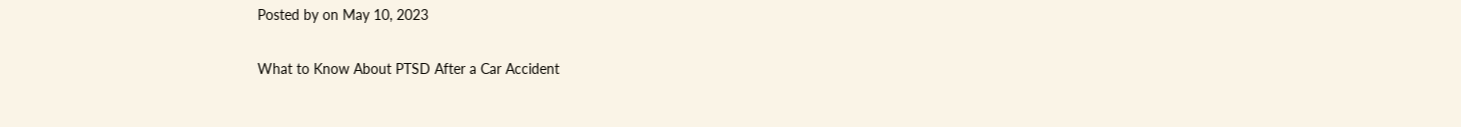Posted by on May 10, 2023

What to Know About PTSD After a Car Accident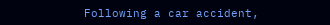Following a car accident,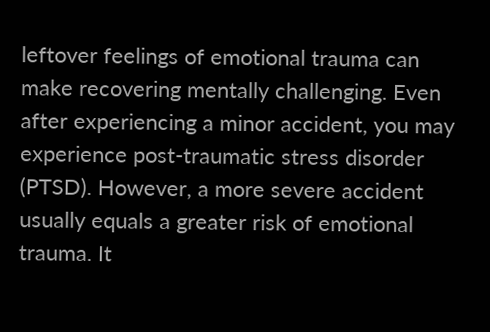leftover feelings of emotional trauma can make recovering mentally challenging. Even after experiencing a minor accident, you may experience post-traumatic stress disorder (PTSD). However, a more severe accident usually equals a greater risk of emotional trauma. It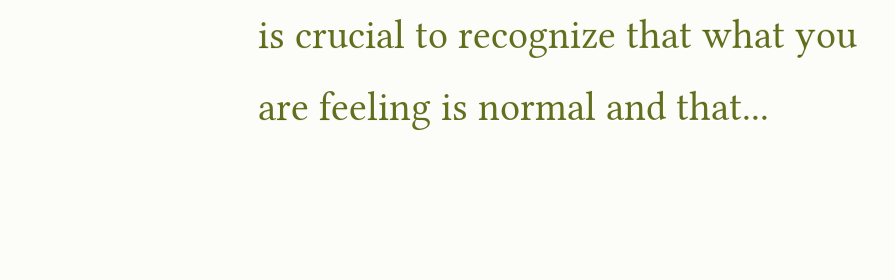is crucial to recognize that what you are feeling is normal and that...